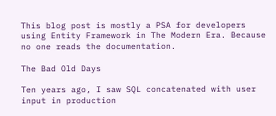This blog post is mostly a PSA for developers using Entity Framework in The Modern Era. Because no one reads the documentation.

The Bad Old Days

Ten years ago, I saw SQL concatenated with user input in production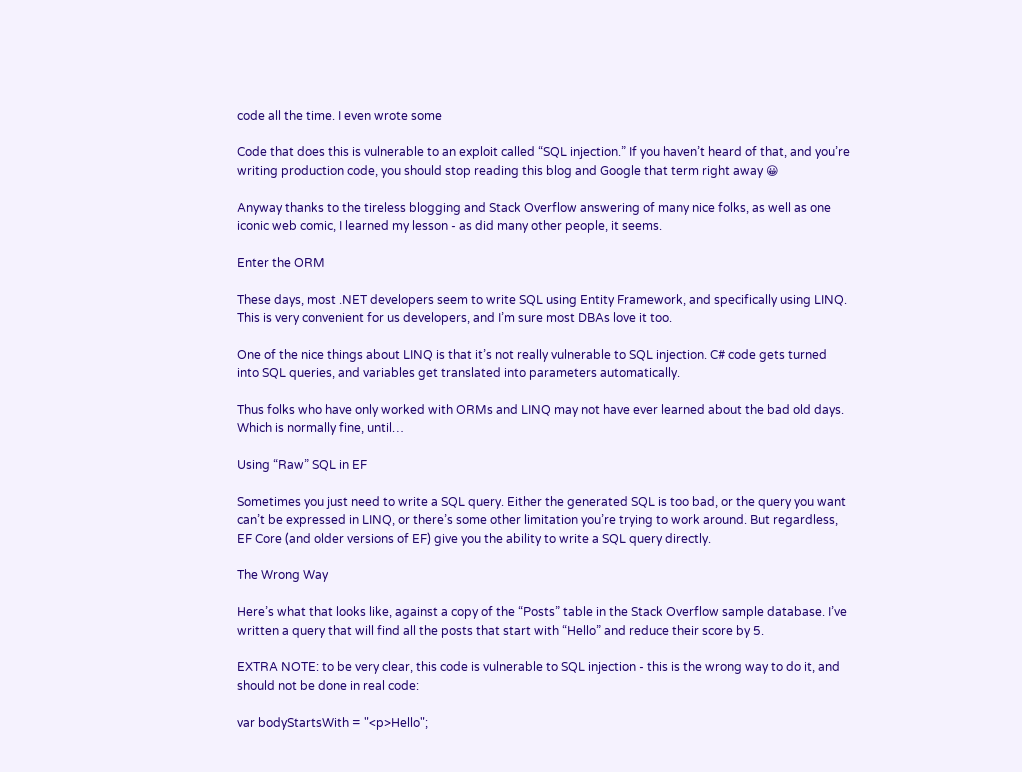code all the time. I even wrote some

Code that does this is vulnerable to an exploit called “SQL injection.” If you haven’t heard of that, and you’re writing production code, you should stop reading this blog and Google that term right away 😀

Anyway thanks to the tireless blogging and Stack Overflow answering of many nice folks, as well as one iconic web comic, I learned my lesson - as did many other people, it seems.

Enter the ORM

These days, most .NET developers seem to write SQL using Entity Framework, and specifically using LINQ. This is very convenient for us developers, and I’m sure most DBAs love it too.

One of the nice things about LINQ is that it’s not really vulnerable to SQL injection. C# code gets turned into SQL queries, and variables get translated into parameters automatically.

Thus folks who have only worked with ORMs and LINQ may not have ever learned about the bad old days. Which is normally fine, until…

Using “Raw” SQL in EF

Sometimes you just need to write a SQL query. Either the generated SQL is too bad, or the query you want can’t be expressed in LINQ, or there’s some other limitation you’re trying to work around. But regardless, EF Core (and older versions of EF) give you the ability to write a SQL query directly.

The Wrong Way

Here’s what that looks like, against a copy of the “Posts” table in the Stack Overflow sample database. I’ve written a query that will find all the posts that start with “Hello” and reduce their score by 5.

EXTRA NOTE: to be very clear, this code is vulnerable to SQL injection - this is the wrong way to do it, and should not be done in real code:

var bodyStartsWith = "<p>Hello";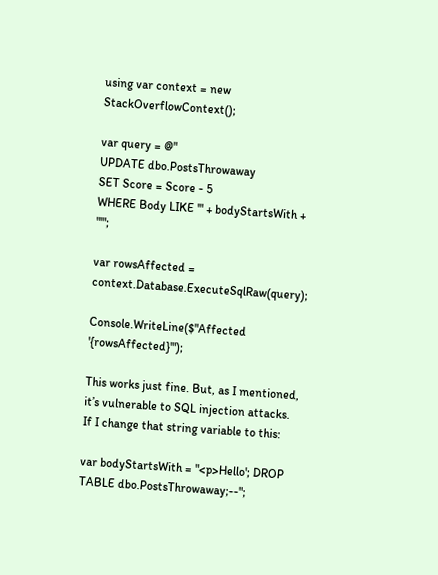using var context = new StackOverflowContext();

var query = @"
UPDATE dbo.PostsThrowaway
SET Score = Score - 5
WHERE Body LIKE '" + bodyStartsWith + "'";

var rowsAffected = context.Database.ExecuteSqlRaw(query);

Console.WriteLine($"Affected '{rowsAffected}'");

This works just fine. But, as I mentioned, it’s vulnerable to SQL injection attacks. If I change that string variable to this:

var bodyStartsWith = "<p>Hello'; DROP TABLE dbo.PostsThrowaway;--";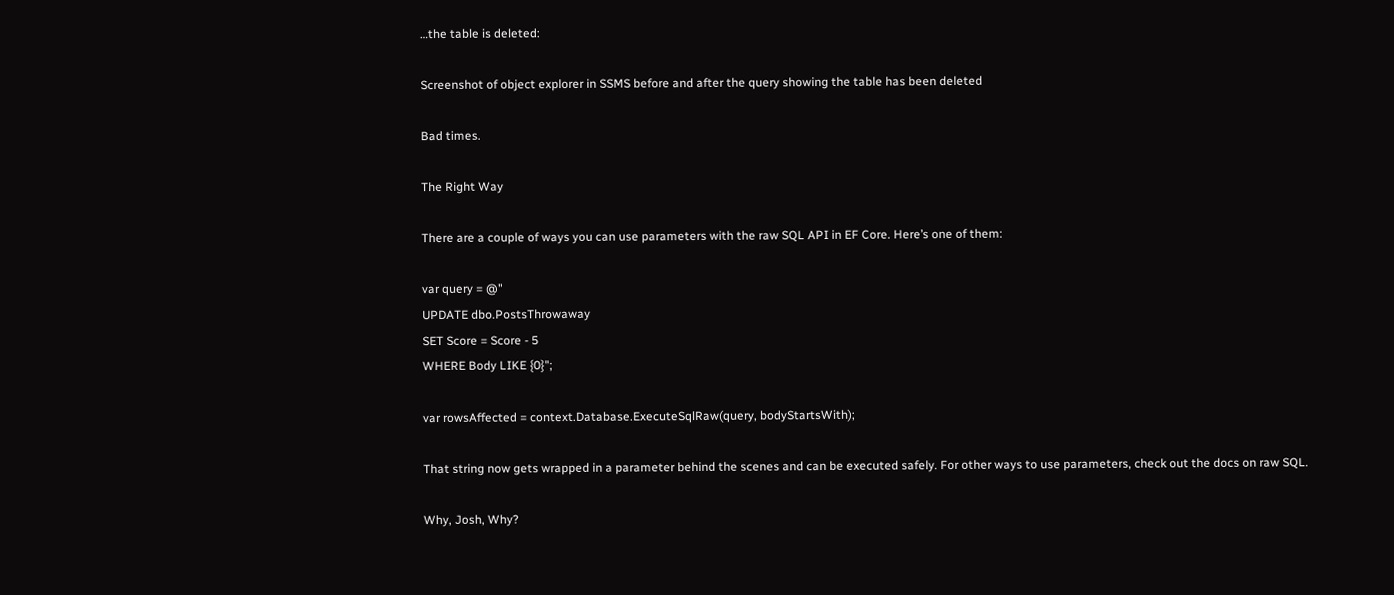…the table is deleted:

Screenshot of object explorer in SSMS before and after the query showing the table has been deleted

Bad times.

The Right Way

There are a couple of ways you can use parameters with the raw SQL API in EF Core. Here’s one of them:

var query = @"
UPDATE dbo.PostsThrowaway
SET Score = Score - 5
WHERE Body LIKE {0}";

var rowsAffected = context.Database.ExecuteSqlRaw(query, bodyStartsWith);

That string now gets wrapped in a parameter behind the scenes and can be executed safely. For other ways to use parameters, check out the docs on raw SQL.

Why, Josh, Why?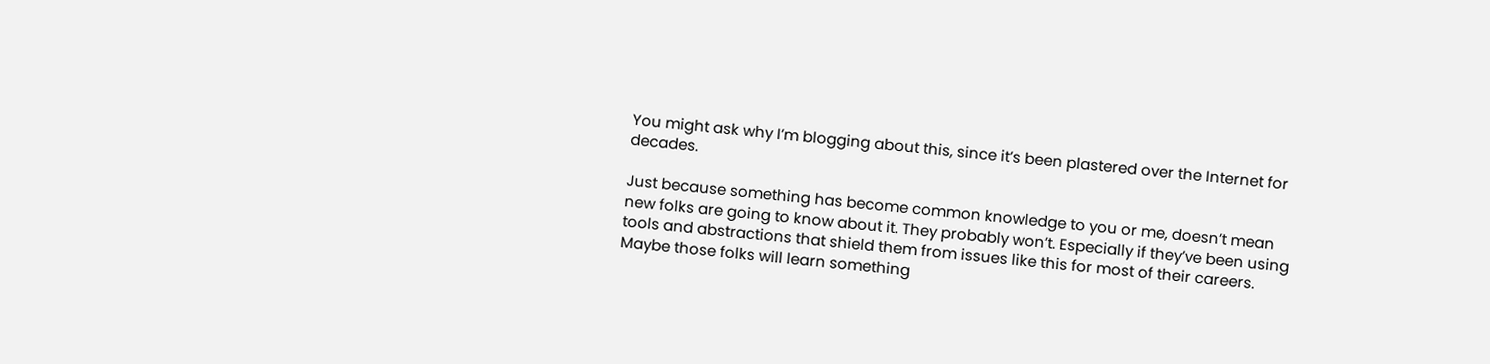You might ask why I’m blogging about this, since it’s been plastered over the Internet for decades.

Just because something has become common knowledge to you or me, doesn’t mean new folks are going to know about it. They probably won’t. Especially if they’ve been using tools and abstractions that shield them from issues like this for most of their careers. Maybe those folks will learn something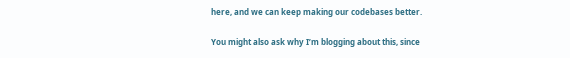here, and we can keep making our codebases better.

You might also ask why I’m blogging about this, since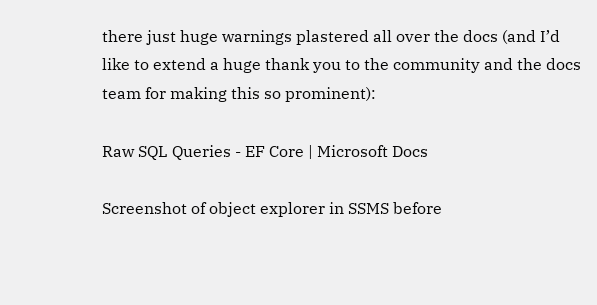there just huge warnings plastered all over the docs (and I’d like to extend a huge thank you to the community and the docs team for making this so prominent):

Raw SQL Queries - EF Core | Microsoft Docs

Screenshot of object explorer in SSMS before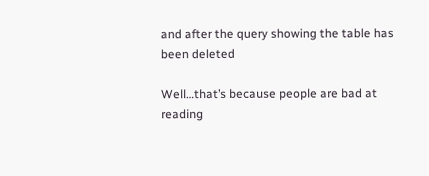and after the query showing the table has been deleted

Well…that’s because people are bad at reading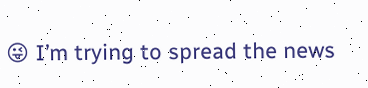😜 I’m trying to spread the news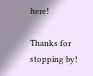here!

Thanks for stopping by!